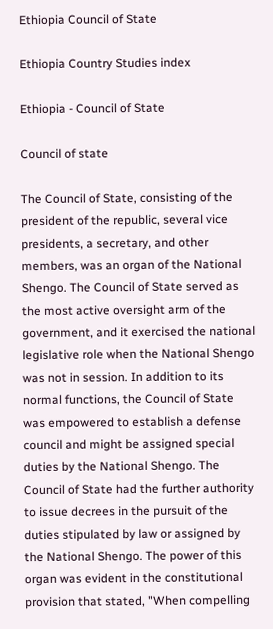Ethiopia Council of State

Ethiopia Country Studies index

Ethiopia - Council of State

Council of state

The Council of State, consisting of the president of the republic, several vice presidents, a secretary, and other members, was an organ of the National Shengo. The Council of State served as the most active oversight arm of the government, and it exercised the national legislative role when the National Shengo was not in session. In addition to its normal functions, the Council of State was empowered to establish a defense council and might be assigned special duties by the National Shengo. The Council of State had the further authority to issue decrees in the pursuit of the duties stipulated by law or assigned by the National Shengo. The power of this organ was evident in the constitutional provision that stated, "When compelling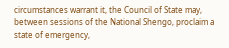circumstances warrant it, the Council of State may, between sessions of the National Shengo, proclaim a state of emergency,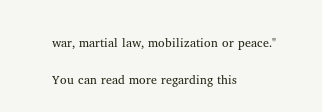war, martial law, mobilization or peace."

You can read more regarding this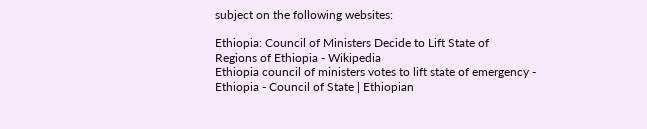subject on the following websites:

Ethiopia: Council of Ministers Decide to Lift State of
Regions of Ethiopia - Wikipedia
Ethiopia council of ministers votes to lift state of emergency - Ethiopia - Council of State | Ethiopian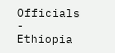Officials - Ethiopia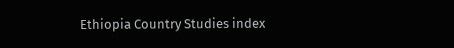Ethiopia Country Studies index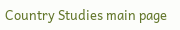Country Studies main page